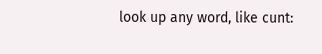look up any word, like cunt: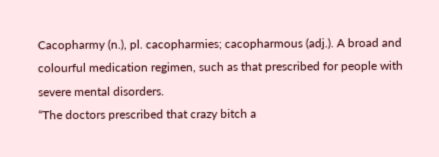Cacopharmy (n.), pl. cacopharmies; cacopharmous (adj.). A broad and colourful medication regimen, such as that prescribed for people with severe mental disorders.
“The doctors prescribed that crazy bitch a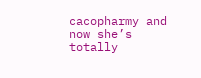cacopharmy and now she’s totally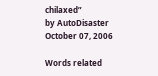chilaxed”
by AutoDisaster October 07, 2006

Words related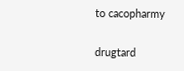to cacopharmy

drugtard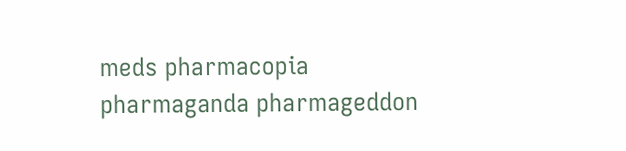meds pharmacopia pharmaganda pharmageddon